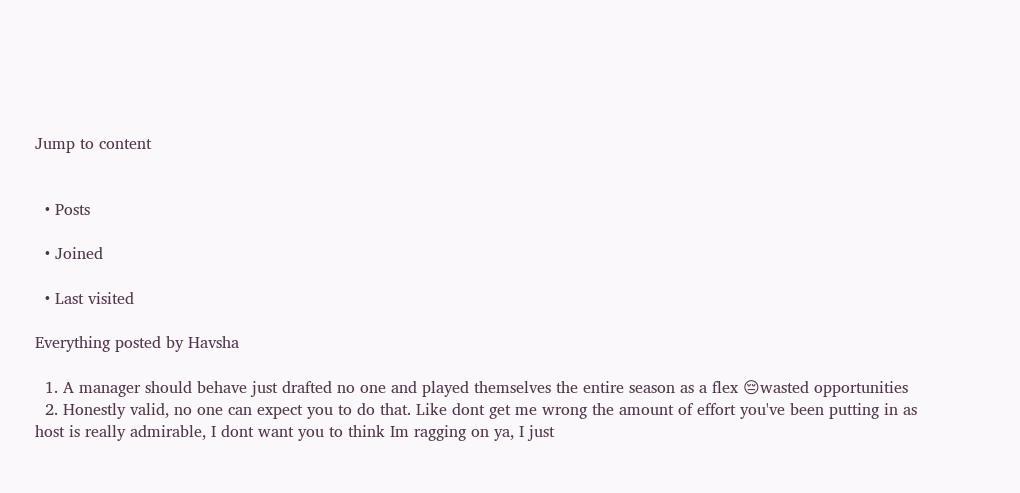Jump to content


  • Posts

  • Joined

  • Last visited

Everything posted by Havsha

  1. A manager should behave just drafted no one and played themselves the entire season as a flex 😔wasted opportunities
  2. Honestly valid, no one can expect you to do that. Like dont get me wrong the amount of effort you've been putting in as host is really admirable, I dont want you to think Im ragging on ya, I just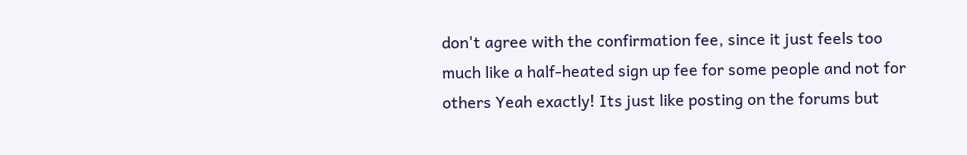don't agree with the confirmation fee, since it just feels too much like a half-heated sign up fee for some people and not for others Yeah exactly! Its just like posting on the forums but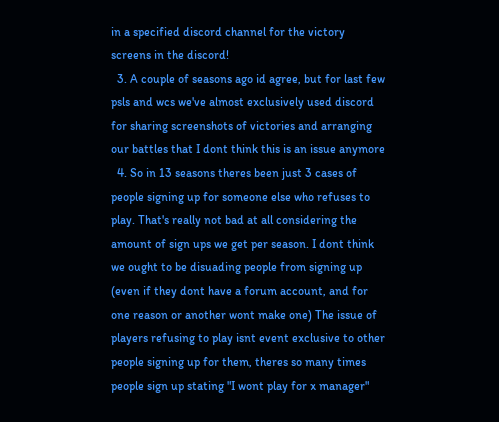in a specified discord channel for the victory screens in the discord!
  3. A couple of seasons ago id agree, but for last few psls and wcs we've almost exclusively used discord for sharing screenshots of victories and arranging our battles that I dont think this is an issue anymore
  4. So in 13 seasons theres been just 3 cases of people signing up for someone else who refuses to play. That's really not bad at all considering the amount of sign ups we get per season. I dont think we ought to be disuading people from signing up (even if they dont have a forum account, and for one reason or another wont make one) The issue of players refusing to play isnt event exclusive to other people signing up for them, theres so many times people sign up stating "I wont play for x manager"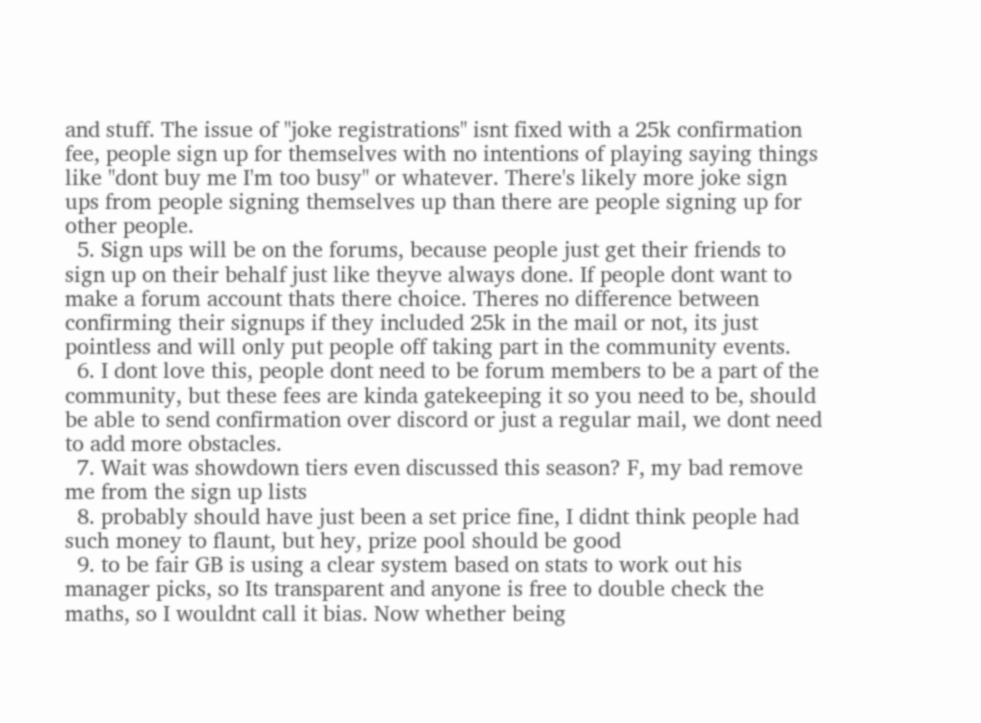and stuff. The issue of "joke registrations" isnt fixed with a 25k confirmation fee, people sign up for themselves with no intentions of playing saying things like "dont buy me I'm too busy" or whatever. There's likely more joke sign ups from people signing themselves up than there are people signing up for other people.
  5. Sign ups will be on the forums, because people just get their friends to sign up on their behalf just like theyve always done. If people dont want to make a forum account thats there choice. Theres no difference between confirming their signups if they included 25k in the mail or not, its just pointless and will only put people off taking part in the community events.
  6. I dont love this, people dont need to be forum members to be a part of the community, but these fees are kinda gatekeeping it so you need to be, should be able to send confirmation over discord or just a regular mail, we dont need to add more obstacles.
  7. Wait was showdown tiers even discussed this season? F, my bad remove me from the sign up lists
  8. probably should have just been a set price fine, I didnt think people had such money to flaunt, but hey, prize pool should be good
  9. to be fair GB is using a clear system based on stats to work out his manager picks, so Its transparent and anyone is free to double check the maths, so I wouldnt call it bias. Now whether being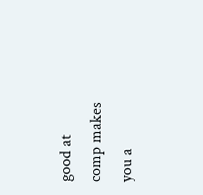good at comp makes you a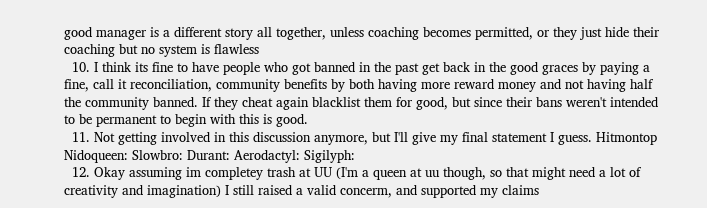good manager is a different story all together, unless coaching becomes permitted, or they just hide their coaching but no system is flawless
  10. I think its fine to have people who got banned in the past get back in the good graces by paying a fine, call it reconciliation, community benefits by both having more reward money and not having half the community banned. If they cheat again blacklist them for good, but since their bans weren't intended to be permanent to begin with this is good.
  11. Not getting involved in this discussion anymore, but I'll give my final statement I guess. Hitmontop Nidoqueen: Slowbro: Durant: Aerodactyl: Sigilyph:
  12. Okay assuming im completey trash at UU (I'm a queen at uu though, so that might need a lot of creativity and imagination) I still raised a valid concerm, and supported my claims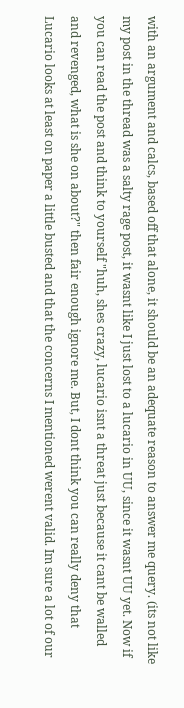with an argument and calcs, based off that alone, it should be an adequate reason to answer me query. (its not like my post in the thread was a salty rage post, it wasnt like I just lost to a lucario in UU, since it wasnt UU yet. Now if you can read the post and think to yourself "huh, shes crazy, lucario isnt a threat just because it cant be walled and revenged, what is she on about?" then fair enough ignore me. But, I dont think you can really deny that Lucario looks at least on paper a little busted and that the concerns I mentioned werent valid. Im sure a lot of our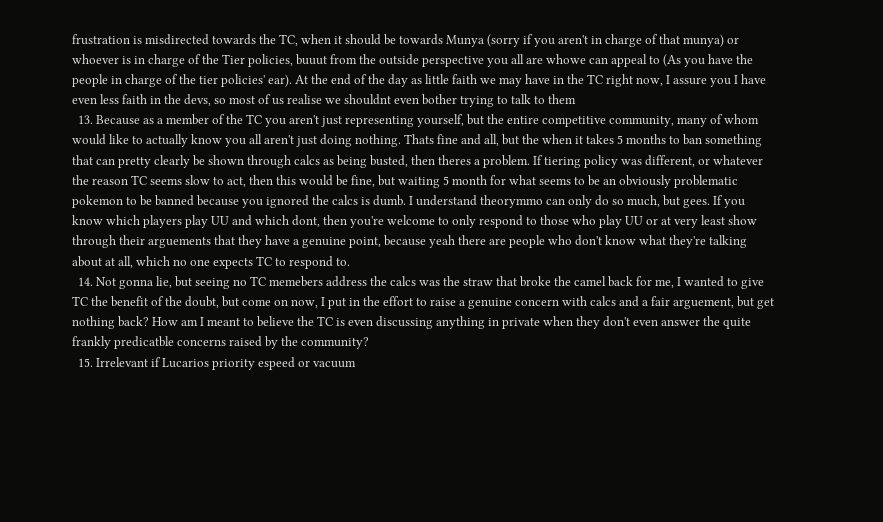frustration is misdirected towards the TC, when it should be towards Munya (sorry if you aren't in charge of that munya) or whoever is in charge of the Tier policies, buuut from the outside perspective you all are whowe can appeal to (As you have the people in charge of the tier policies' ear). At the end of the day as little faith we may have in the TC right now, I assure you I have even less faith in the devs, so most of us realise we shouldnt even bother trying to talk to them
  13. Because as a member of the TC you aren't just representing yourself, but the entire competitive community, many of whom would like to actually know you all aren't just doing nothing. Thats fine and all, but the when it takes 5 months to ban something that can pretty clearly be shown through calcs as being busted, then theres a problem. If tiering policy was different, or whatever the reason TC seems slow to act, then this would be fine, but waiting 5 month for what seems to be an obviously problematic pokemon to be banned because you ignored the calcs is dumb. I understand theorymmo can only do so much, but gees. If you know which players play UU and which dont, then you're welcome to only respond to those who play UU or at very least show through their arguements that they have a genuine point, because yeah there are people who don't know what they're talking about at all, which no one expects TC to respond to.
  14. Not gonna lie, but seeing no TC memebers address the calcs was the straw that broke the camel back for me, I wanted to give TC the benefit of the doubt, but come on now, I put in the effort to raise a genuine concern with calcs and a fair arguement, but get nothing back? How am I meant to believe the TC is even discussing anything in private when they don't even answer the quite frankly predicatble concerns raised by the community?
  15. Irrelevant if Lucarios priority espeed or vacuum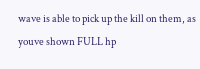wave is able to pick up the kill on them, as youve shown FULL hp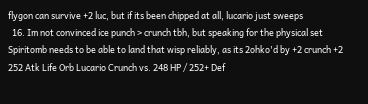flygon can survive +2 luc, but if its been chipped at all, lucario just sweeps
  16. Im not convinced ice punch > crunch tbh, but speaking for the physical set Spiritomb needs to be able to land that wisp reliably, as its 2ohko'd by +2 crunch +2 252 Atk Life Orb Lucario Crunch vs. 248 HP / 252+ Def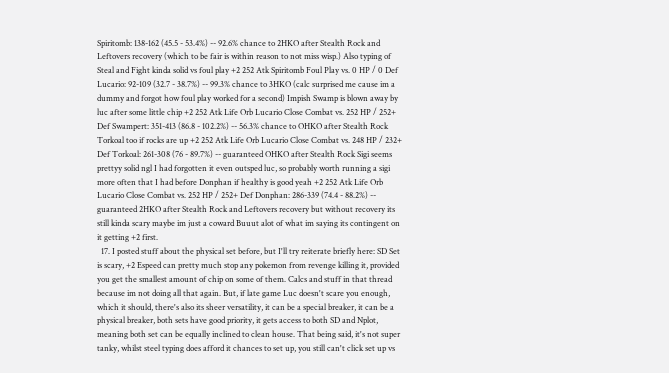Spiritomb: 138-162 (45.5 - 53.4%) -- 92.6% chance to 2HKO after Stealth Rock and Leftovers recovery (which to be fair is within reason to not miss wisp.) Also typing of Steal and Fight kinda solid vs foul play +2 252 Atk Spiritomb Foul Play vs. 0 HP / 0 Def Lucario: 92-109 (32.7 - 38.7%) -- 99.3% chance to 3HKO (calc surprised me cause im a dummy and forgot how foul play worked for a second) Impish Swamp is blown away by luc after some little chip +2 252 Atk Life Orb Lucario Close Combat vs. 252 HP / 252+ Def Swampert: 351-413 (86.8 - 102.2%) -- 56.3% chance to OHKO after Stealth Rock Torkoal too if rocks are up +2 252 Atk Life Orb Lucario Close Combat vs. 248 HP / 232+ Def Torkoal: 261-308 (76 - 89.7%) -- guaranteed OHKO after Stealth Rock Sigi seems prettyy solid ngl I had forgotten it even outsped luc, so probably worth running a sigi more often that I had before Donphan if healthy is good yeah +2 252 Atk Life Orb Lucario Close Combat vs. 252 HP / 252+ Def Donphan: 286-339 (74.4 - 88.2%) -- guaranteed 2HKO after Stealth Rock and Leftovers recovery but without recovery its still kinda scary maybe im just a coward Buuut alot of what im saying its contingent on it getting +2 first.
  17. I posted stuff about the physical set before, but I'll try reiterate briefly here: SD Set is scary, +2 Espeed can pretty much stop any pokemon from revenge killing it, provided you get the smallest amount of chip on some of them. Calcs and stuff in that thread because im not doing all that again. But, if late game Luc doesn't scare you enough, which it should, there's also its sheer versatility, it can be a special breaker, it can be a physical breaker, both sets have good priority, it gets access to both SD and Nplot, meaning both set can be equally inclined to clean house. That being said, it's not super tanky, whilst steel typing does afford it chances to set up, you still can't click set up vs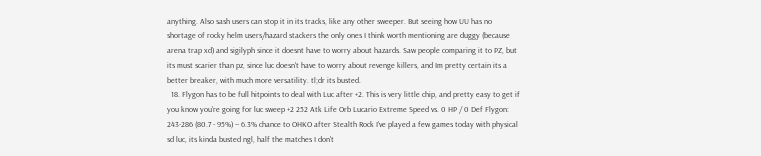anything. Also sash users can stop it in its tracks, like any other sweeper. But seeing how UU has no shortage of rocky helm users/hazard stackers the only ones I think worth mentioning are duggy (because arena trap xd) and sigilyph since it doesnt have to worry about hazards. Saw people comparing it to PZ, but its must scarier than pz, since luc doesn't have to worry about revenge killers, and Im pretty certain its a better breaker, with much more versatility. tl;dr its busted.
  18. Flygon has to be full hitpoints to deal with Luc after +2. This is very little chip, and pretty easy to get if you know you're going for luc sweep +2 252 Atk Life Orb Lucario Extreme Speed vs. 0 HP / 0 Def Flygon: 243-286 (80.7 - 95%) -- 6.3% chance to OHKO after Stealth Rock I've played a few games today with physical sd luc, its kinda busted ngl, half the matches I don't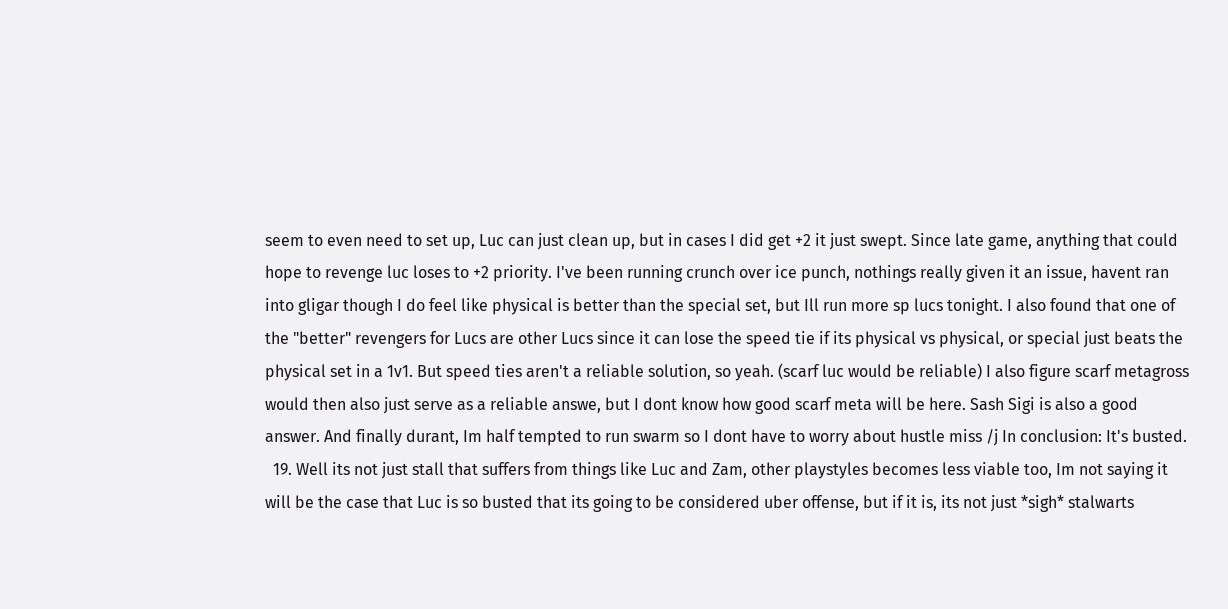seem to even need to set up, Luc can just clean up, but in cases I did get +2 it just swept. Since late game, anything that could hope to revenge luc loses to +2 priority. I've been running crunch over ice punch, nothings really given it an issue, havent ran into gligar though I do feel like physical is better than the special set, but Ill run more sp lucs tonight. I also found that one of the "better" revengers for Lucs are other Lucs since it can lose the speed tie if its physical vs physical, or special just beats the physical set in a 1v1. But speed ties aren't a reliable solution, so yeah. (scarf luc would be reliable) I also figure scarf metagross would then also just serve as a reliable answe, but I dont know how good scarf meta will be here. Sash Sigi is also a good answer. And finally durant, Im half tempted to run swarm so I dont have to worry about hustle miss /j In conclusion: It's busted.
  19. Well its not just stall that suffers from things like Luc and Zam, other playstyles becomes less viable too, Im not saying it will be the case that Luc is so busted that its going to be considered uber offense, but if it is, its not just *sigh* stalwarts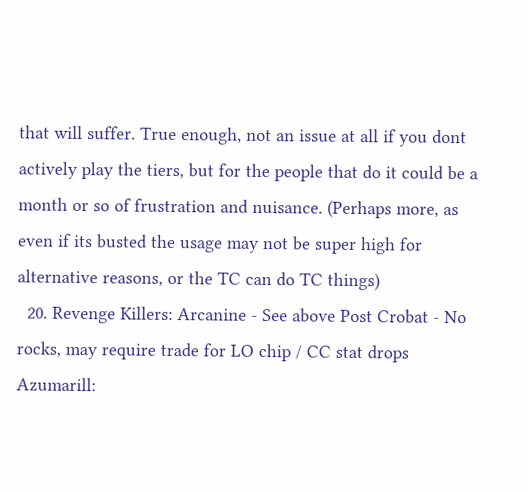that will suffer. True enough, not an issue at all if you dont actively play the tiers, but for the people that do it could be a month or so of frustration and nuisance. (Perhaps more, as even if its busted the usage may not be super high for alternative reasons, or the TC can do TC things)
  20. Revenge Killers: Arcanine - See above Post Crobat - No rocks, may require trade for LO chip / CC stat drops Azumarill: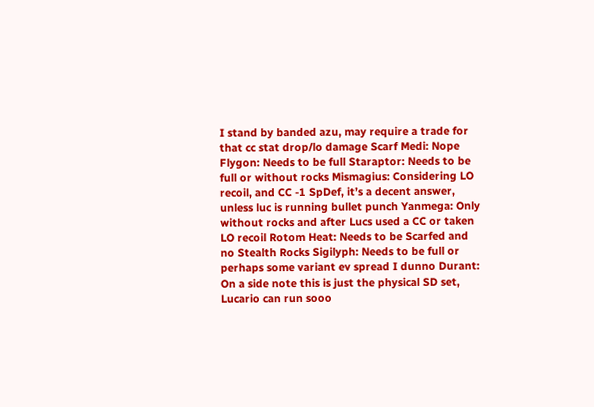I stand by banded azu, may require a trade for that cc stat drop/lo damage Scarf Medi: Nope Flygon: Needs to be full Staraptor: Needs to be full or without rocks Mismagius: Considering LO recoil, and CC -1 SpDef, it’s a decent answer, unless luc is running bullet punch Yanmega: Only without rocks and after Lucs used a CC or taken LO recoil Rotom Heat: Needs to be Scarfed and no Stealth Rocks Sigilyph: Needs to be full or perhaps some variant ev spread I dunno Durant: On a side note this is just the physical SD set, Lucario can run sooo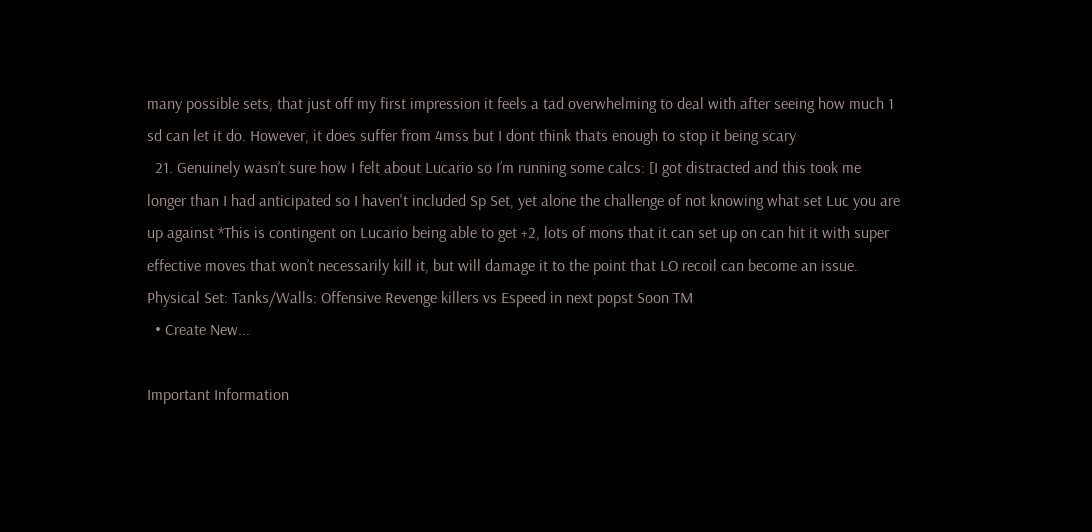many possible sets, that just off my first impression it feels a tad overwhelming to deal with after seeing how much 1 sd can let it do. However, it does suffer from 4mss but I dont think thats enough to stop it being scary
  21. Genuinely wasn’t sure how I felt about Lucario so I’m running some calcs: [I got distracted and this took me longer than I had anticipated so I haven't included Sp Set, yet alone the challenge of not knowing what set Luc you are up against *This is contingent on Lucario being able to get +2, lots of mons that it can set up on can hit it with super effective moves that won’t necessarily kill it, but will damage it to the point that LO recoil can become an issue. Physical Set: Tanks/Walls: Offensive Revenge killers vs Espeed in next popst Soon TM
  • Create New...

Important Information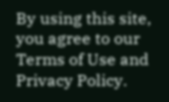By using this site, you agree to our Terms of Use and Privacy Policy.